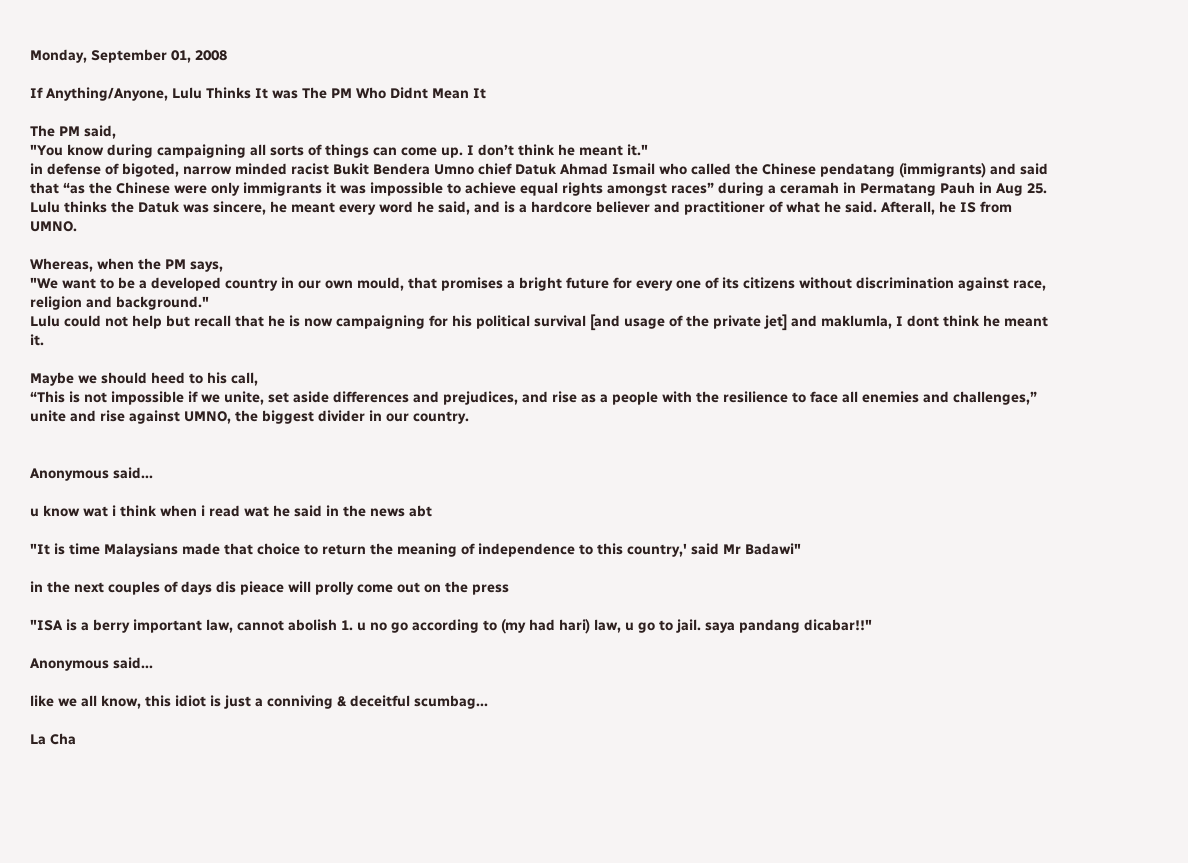Monday, September 01, 2008

If Anything/Anyone, Lulu Thinks It was The PM Who Didnt Mean It

The PM said,
"You know during campaigning all sorts of things can come up. I don’t think he meant it."
in defense of bigoted, narrow minded racist Bukit Bendera Umno chief Datuk Ahmad Ismail who called the Chinese pendatang (immigrants) and said that “as the Chinese were only immigrants it was impossible to achieve equal rights amongst races” during a ceramah in Permatang Pauh in Aug 25.
Lulu thinks the Datuk was sincere, he meant every word he said, and is a hardcore believer and practitioner of what he said. Afterall, he IS from UMNO.

Whereas, when the PM says,
"We want to be a developed country in our own mould, that promises a bright future for every one of its citizens without discrimination against race, religion and background."
Lulu could not help but recall that he is now campaigning for his political survival [and usage of the private jet] and maklumla, I dont think he meant it.

Maybe we should heed to his call,
“This is not impossible if we unite, set aside differences and prejudices, and rise as a people with the resilience to face all enemies and challenges,”
unite and rise against UMNO, the biggest divider in our country.


Anonymous said...

u know wat i think when i read wat he said in the news abt

"It is time Malaysians made that choice to return the meaning of independence to this country,' said Mr Badawi"

in the next couples of days dis pieace will prolly come out on the press

"ISA is a berry important law, cannot abolish 1. u no go according to (my had hari) law, u go to jail. saya pandang dicabar!!"

Anonymous said...

like we all know, this idiot is just a conniving & deceitful scumbag...

La Cha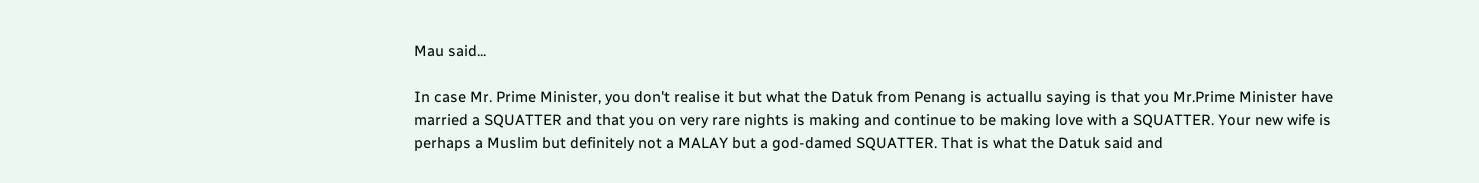Mau said...

In case Mr. Prime Minister, you don't realise it but what the Datuk from Penang is actuallu saying is that you Mr.Prime Minister have married a SQUATTER and that you on very rare nights is making and continue to be making love with a SQUATTER. Your new wife is perhaps a Muslim but definitely not a MALAY but a god-damed SQUATTER. That is what the Datuk said and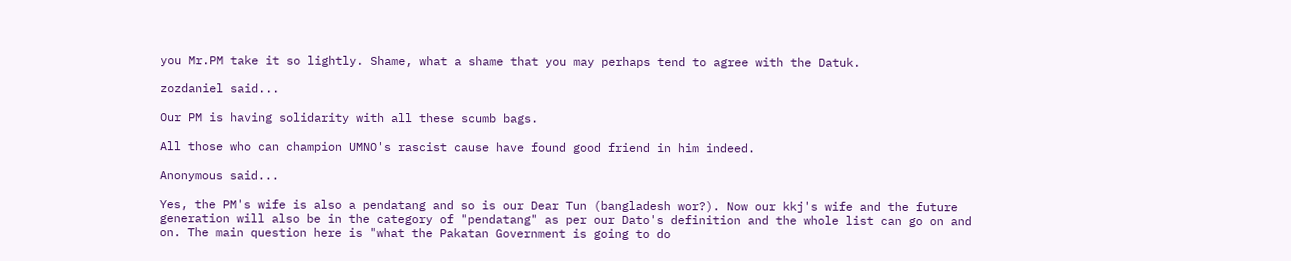you Mr.PM take it so lightly. Shame, what a shame that you may perhaps tend to agree with the Datuk.

zozdaniel said...

Our PM is having solidarity with all these scumb bags.

All those who can champion UMNO's rascist cause have found good friend in him indeed.

Anonymous said...

Yes, the PM's wife is also a pendatang and so is our Dear Tun (bangladesh wor?). Now our kkj's wife and the future generation will also be in the category of "pendatang" as per our Dato's definition and the whole list can go on and on. The main question here is "what the Pakatan Government is going to do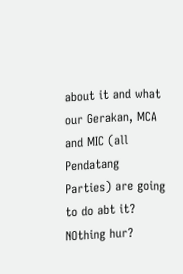about it and what our Gerakan, MCA and MIC (all Pendatang Parties) are going to do abt it? NOthing hur?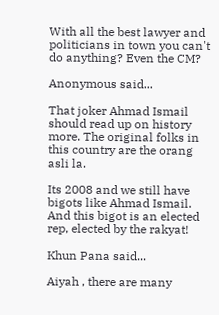With all the best lawyer and politicians in town you can't do anything? Even the CM?

Anonymous said...

That joker Ahmad Ismail should read up on history more. The original folks in this country are the orang asli la.

Its 2008 and we still have bigots like Ahmad Ismail. And this bigot is an elected rep, elected by the rakyat!

Khun Pana said...

Aiyah , there are many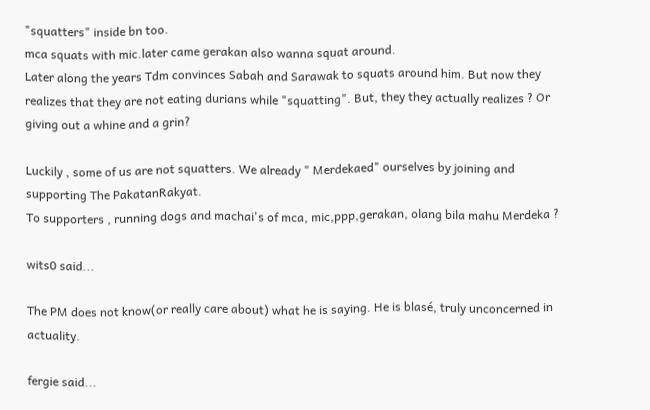"squatters" inside bn too.
mca squats with mic.later came gerakan also wanna squat around.
Later along the years Tdm convinces Sabah and Sarawak to squats around him. But now they realizes that they are not eating durians while "squatting". But, they they actually realizes ? Or giving out a whine and a grin?

Luckily , some of us are not squatters. We already " Merdekaed" ourselves by joining and supporting The PakatanRakyat.
To supporters , running dogs and machai's of mca, mic,ppp,gerakan, olang bila mahu Merdeka ?

wits0 said...

The PM does not know(or really care about) what he is saying. He is blasé, truly unconcerned in actuality.

fergie said...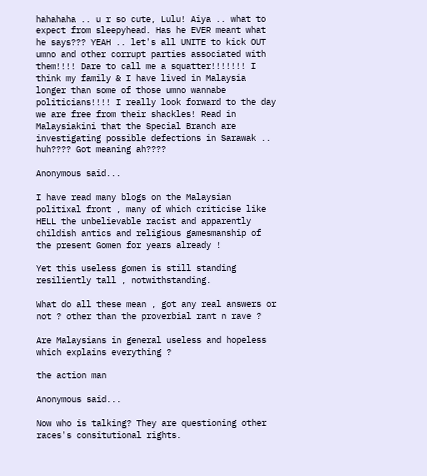hahahaha .. u r so cute, Lulu! Aiya .. what to expect from sleepyhead. Has he EVER meant what he says??? YEAH .. let's all UNITE to kick OUT umno and other corrupt parties associated with them!!!! Dare to call me a squatter!!!!!!! I think my family & I have lived in Malaysia longer than some of those umno wannabe politicians!!!! I really look forward to the day we are free from their shackles! Read in Malaysiakini that the Special Branch are investigating possible defections in Sarawak .. huh???? Got meaning ah????

Anonymous said...

I have read many blogs on the Malaysian politixal front , many of which criticise like HELL the unbelievable racist and apparently childish antics and religious gamesmanship of the present Gomen for years already !

Yet this useless gomen is still standing resiliently tall , notwithstanding.

What do all these mean , got any real answers or not ? other than the proverbial rant n rave ?

Are Malaysians in general useless and hopeless which explains everything ?

the action man

Anonymous said...

Now who is talking? They are questioning other races's consitutional rights.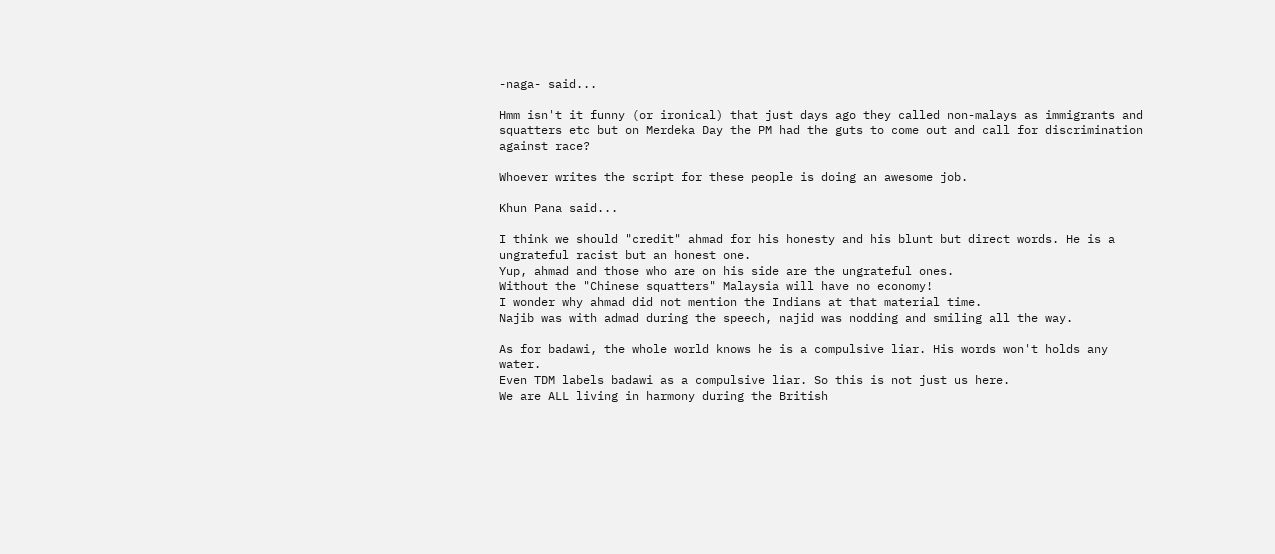-naga- said...

Hmm isn't it funny (or ironical) that just days ago they called non-malays as immigrants and squatters etc but on Merdeka Day the PM had the guts to come out and call for discrimination against race?

Whoever writes the script for these people is doing an awesome job.

Khun Pana said...

I think we should "credit" ahmad for his honesty and his blunt but direct words. He is a ungrateful racist but an honest one.
Yup, ahmad and those who are on his side are the ungrateful ones.
Without the "Chinese squatters" Malaysia will have no economy!
I wonder why ahmad did not mention the Indians at that material time.
Najib was with admad during the speech, najid was nodding and smiling all the way.

As for badawi, the whole world knows he is a compulsive liar. His words won't holds any water.
Even TDM labels badawi as a compulsive liar. So this is not just us here.
We are ALL living in harmony during the British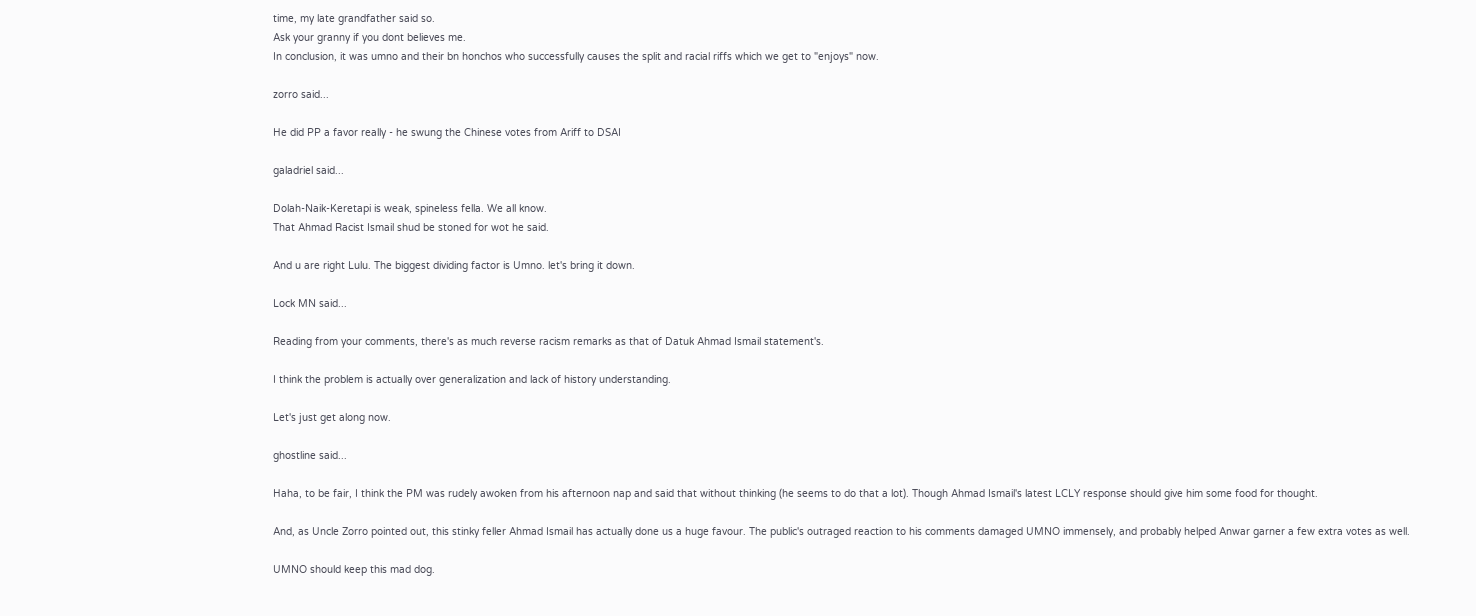time, my late grandfather said so.
Ask your granny if you dont believes me.
In conclusion, it was umno and their bn honchos who successfully causes the split and racial riffs which we get to "enjoys" now.

zorro said...

He did PP a favor really - he swung the Chinese votes from Ariff to DSAI

galadriel said...

Dolah-Naik-Keretapi is weak, spineless fella. We all know.
That Ahmad Racist Ismail shud be stoned for wot he said.

And u are right Lulu. The biggest dividing factor is Umno. let's bring it down.

Lock MN said...

Reading from your comments, there's as much reverse racism remarks as that of Datuk Ahmad Ismail statement's.

I think the problem is actually over generalization and lack of history understanding.

Let's just get along now.

ghostline said...

Haha, to be fair, I think the PM was rudely awoken from his afternoon nap and said that without thinking (he seems to do that a lot). Though Ahmad Ismail's latest LCLY response should give him some food for thought.

And, as Uncle Zorro pointed out, this stinky feller Ahmad Ismail has actually done us a huge favour. The public's outraged reaction to his comments damaged UMNO immensely, and probably helped Anwar garner a few extra votes as well.

UMNO should keep this mad dog.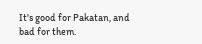It's good for Pakatan, and bad for them.